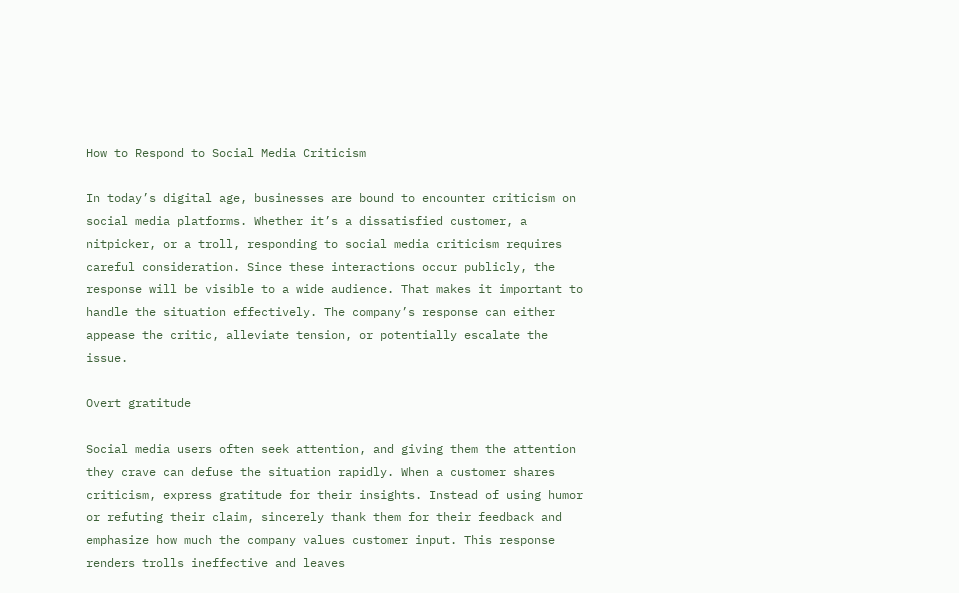How to Respond to Social Media Criticism

In today’s digital age, businesses are bound to encounter criticism on social media platforms. Whether it’s a dissatisfied customer, a nitpicker, or a troll, responding to social media criticism requires careful consideration. Since these interactions occur publicly, the response will be visible to a wide audience. That makes it important to handle the situation effectively. The company’s response can either appease the critic, alleviate tension, or potentially escalate the issue.

Overt gratitude

Social media users often seek attention, and giving them the attention they crave can defuse the situation rapidly. When a customer shares criticism, express gratitude for their insights. Instead of using humor or refuting their claim, sincerely thank them for their feedback and emphasize how much the company values customer input. This response renders trolls ineffective and leaves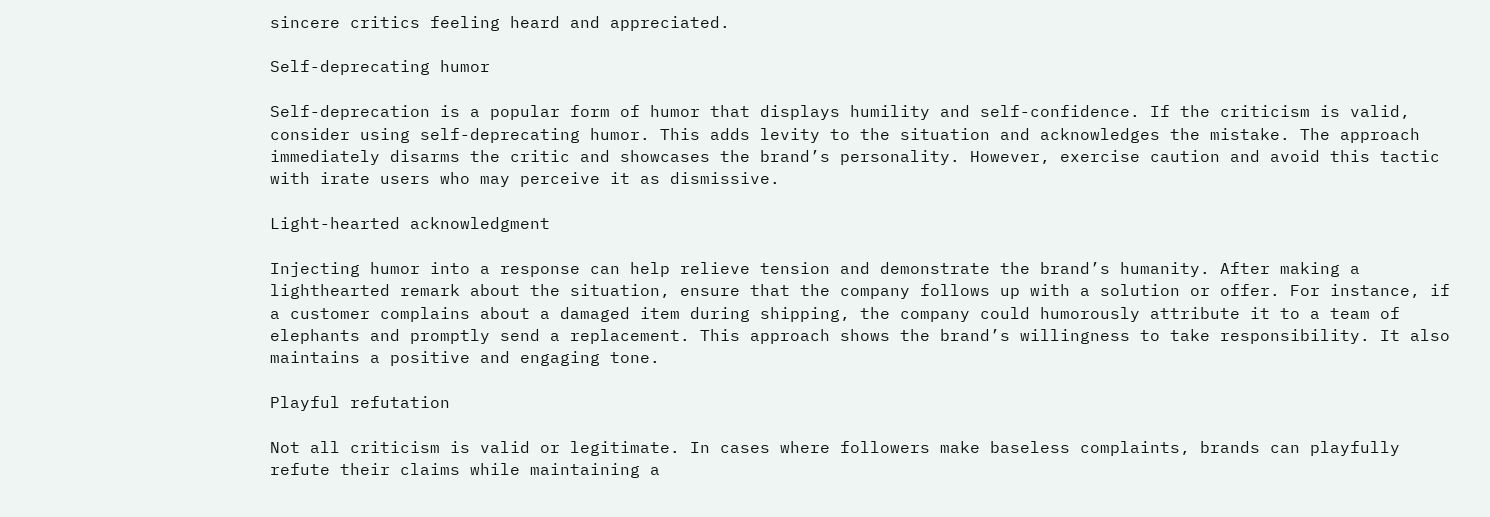sincere critics feeling heard and appreciated.

Self-deprecating humor

Self-deprecation is a popular form of humor that displays humility and self-confidence. If the criticism is valid, consider using self-deprecating humor. This adds levity to the situation and acknowledges the mistake. The approach immediately disarms the critic and showcases the brand’s personality. However, exercise caution and avoid this tactic with irate users who may perceive it as dismissive.

Light-hearted acknowledgment

Injecting humor into a response can help relieve tension and demonstrate the brand’s humanity. After making a lighthearted remark about the situation, ensure that the company follows up with a solution or offer. For instance, if a customer complains about a damaged item during shipping, the company could humorously attribute it to a team of elephants and promptly send a replacement. This approach shows the brand’s willingness to take responsibility. It also maintains a positive and engaging tone.

Playful refutation

Not all criticism is valid or legitimate. In cases where followers make baseless complaints, brands can playfully refute their claims while maintaining a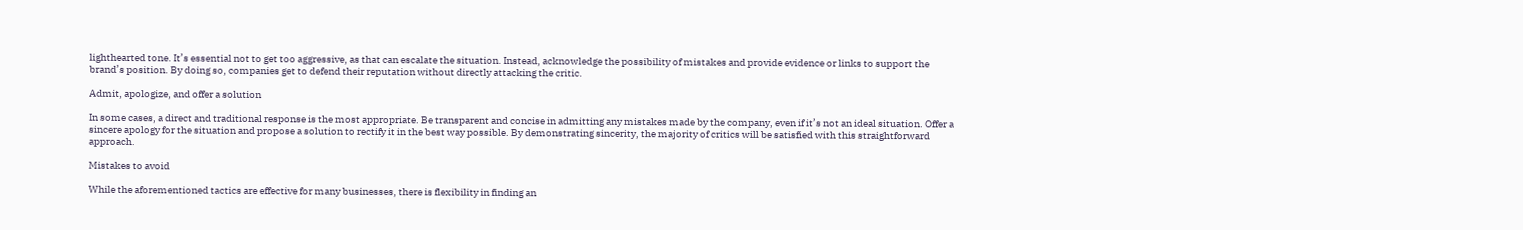lighthearted tone. It’s essential not to get too aggressive, as that can escalate the situation. Instead, acknowledge the possibility of mistakes and provide evidence or links to support the brand’s position. By doing so, companies get to defend their reputation without directly attacking the critic.

Admit, apologize, and offer a solution

In some cases, a direct and traditional response is the most appropriate. Be transparent and concise in admitting any mistakes made by the company, even if it’s not an ideal situation. Offer a sincere apology for the situation and propose a solution to rectify it in the best way possible. By demonstrating sincerity, the majority of critics will be satisfied with this straightforward approach.

Mistakes to avoid

While the aforementioned tactics are effective for many businesses, there is flexibility in finding an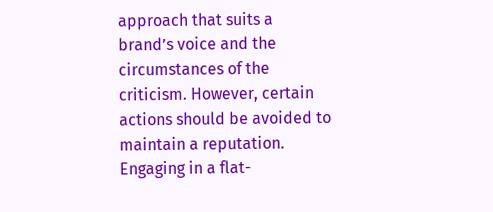approach that suits a brand’s voice and the circumstances of the criticism. However, certain actions should be avoided to maintain a reputation. Engaging in a flat-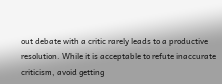out debate with a critic rarely leads to a productive resolution. While it is acceptable to refute inaccurate criticism, avoid getting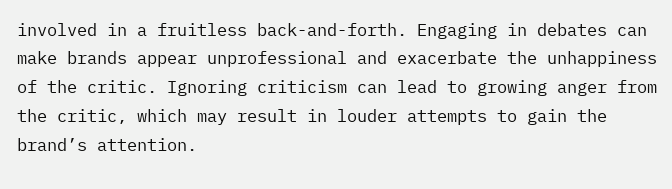involved in a fruitless back-and-forth. Engaging in debates can make brands appear unprofessional and exacerbate the unhappiness of the critic. Ignoring criticism can lead to growing anger from the critic, which may result in louder attempts to gain the brand’s attention.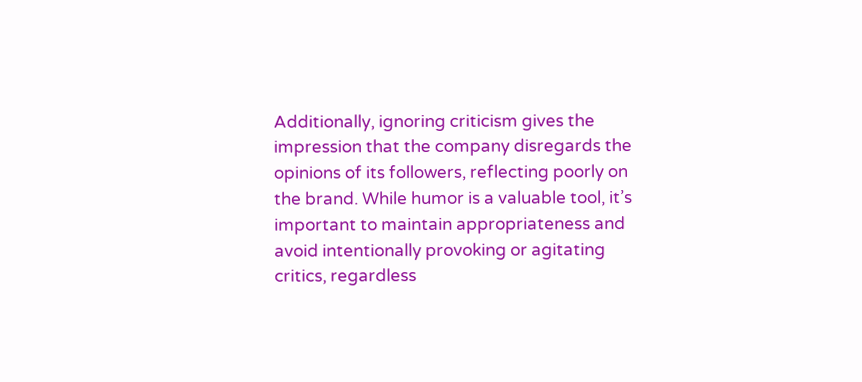Additionally, ignoring criticism gives the impression that the company disregards the opinions of its followers, reflecting poorly on the brand. While humor is a valuable tool, it’s important to maintain appropriateness and avoid intentionally provoking or agitating critics, regardless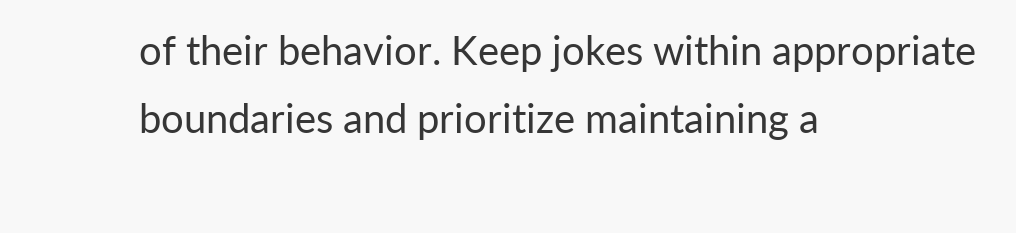of their behavior. Keep jokes within appropriate boundaries and prioritize maintaining a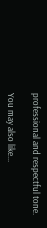professional and respectful tone.

You may also like...